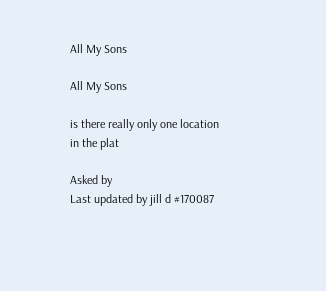All My Sons

All My Sons

is there really only one location in the plat

Asked by
Last updated by jill d #170087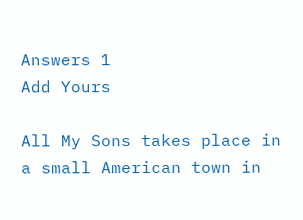Answers 1
Add Yours

All My Sons takes place in a small American town in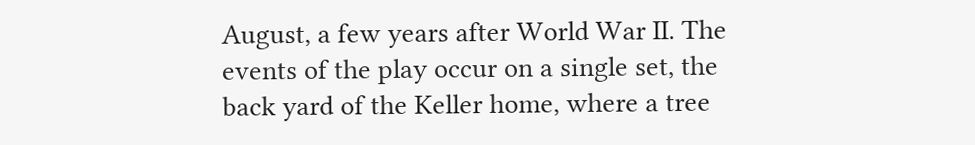August, a few years after World War II. The events of the play occur on a single set, the back yard of the Keller home, where a tree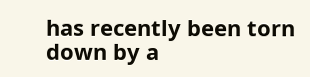has recently been torn down by a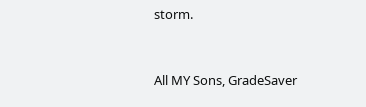storm.


All MY Sons, GradeSaver